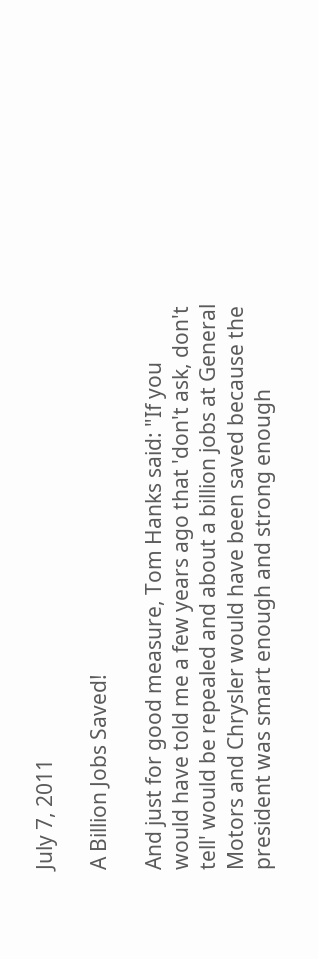July 7, 2011

A Billion Jobs Saved!

And just for good measure, Tom Hanks said: "If you would have told me a few years ago that 'don't ask, don't tell' would be repealed and about a billion jobs at General Motors and Chrysler would have been saved because the president was smart enough and strong enough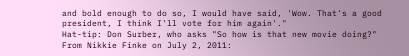and bold enough to do so, I would have said, 'Wow. That's a good president, I think I'll vote for him again'."
Hat-tip: Don Surber, who asks "So how is that new movie doing?"
From Nikkie Finke on July 2, 2011: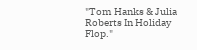"Tom Hanks & Julia Roberts In Holiday Flop."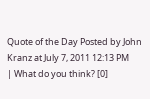Quote of the Day Posted by John Kranz at July 7, 2011 12:13 PM
| What do you think? [0]